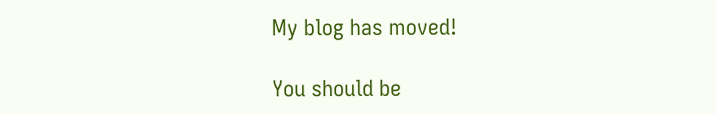My blog has moved!

You should be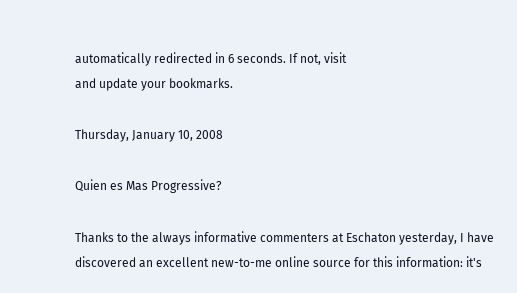automatically redirected in 6 seconds. If not, visit
and update your bookmarks.

Thursday, January 10, 2008

Quien es Mas Progressive?

Thanks to the always informative commenters at Eschaton yesterday, I have discovered an excellent new-to-me online source for this information: it's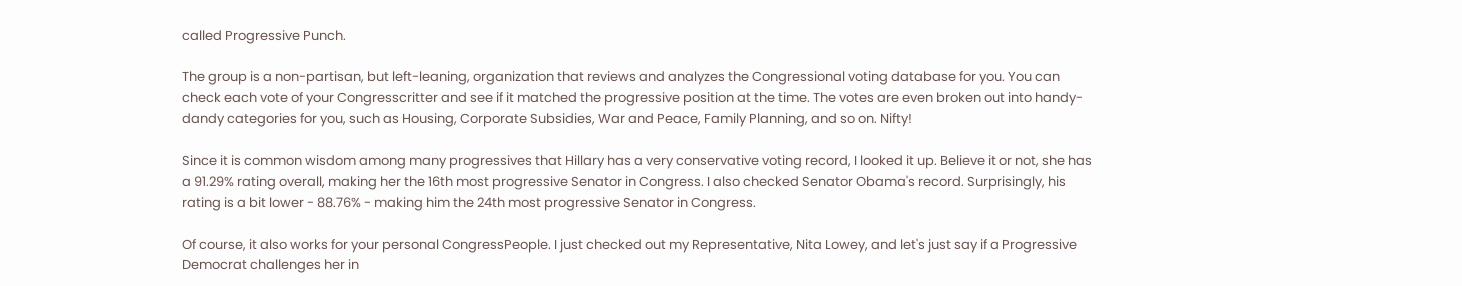called Progressive Punch.

The group is a non-partisan, but left-leaning, organization that reviews and analyzes the Congressional voting database for you. You can check each vote of your Congresscritter and see if it matched the progressive position at the time. The votes are even broken out into handy-dandy categories for you, such as Housing, Corporate Subsidies, War and Peace, Family Planning, and so on. Nifty!

Since it is common wisdom among many progressives that Hillary has a very conservative voting record, I looked it up. Believe it or not, she has a 91.29% rating overall, making her the 16th most progressive Senator in Congress. I also checked Senator Obama's record. Surprisingly, his rating is a bit lower - 88.76% - making him the 24th most progressive Senator in Congress.

Of course, it also works for your personal CongressPeople. I just checked out my Representative, Nita Lowey, and let's just say if a Progressive Democrat challenges her in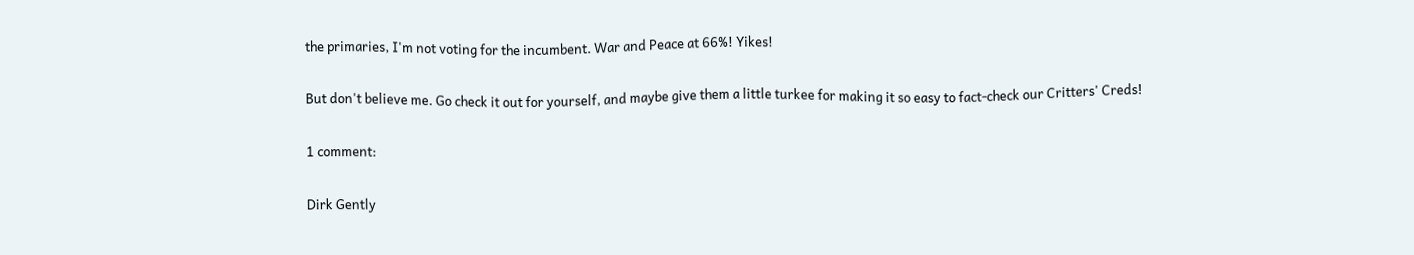the primaries, I'm not voting for the incumbent. War and Peace at 66%! Yikes!

But don't believe me. Go check it out for yourself, and maybe give them a little turkee for making it so easy to fact-check our Critters' Creds!

1 comment:

Dirk Gently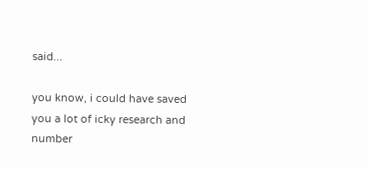said...

you know, i could have saved you a lot of icky research and number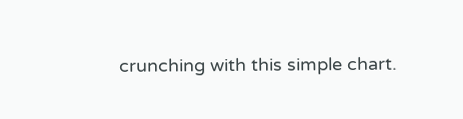crunching with this simple chart.